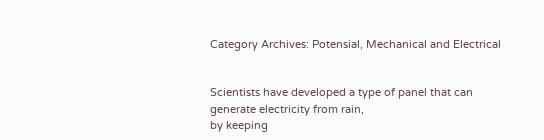Category Archives: Potensial, Mechanical and Electrical


Scientists have developed a type of panel that can generate electricity from rain,
by keeping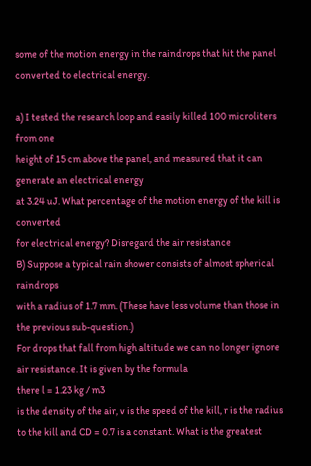some of the motion energy in the raindrops that hit the panel
converted to electrical energy.

a) I tested the research loop and easily killed 100 microliters from one
height of 15 cm above the panel, and measured that it can generate an electrical energy
at 3.24 uJ. What percentage of the motion energy of the kill is converted
for electrical energy? Disregard the air resistance
B) Suppose a typical rain shower consists of almost spherical raindrops
with a radius of 1.7 mm. (These have less volume than those in the previous sub-question.)
For drops that fall from high altitude we can no longer ignore
air resistance. It is given by the formula
there l = 1.23 kg / m3
is the density of the air, v is the speed of the kill, r is the radius
to the kill and CD = 0.7 is a constant. What is the greatest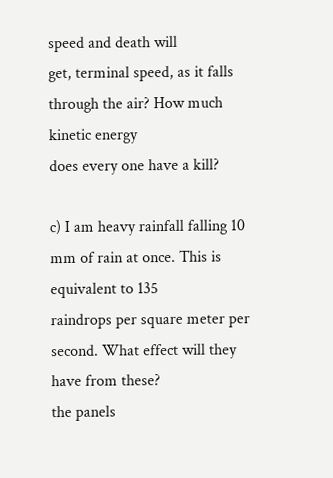speed and death will
get, terminal speed, as it falls through the air? How much kinetic energy
does every one have a kill?

c) I am heavy rainfall falling 10 mm of rain at once. This is equivalent to 135
raindrops per square meter per second. What effect will they have from these?
the panels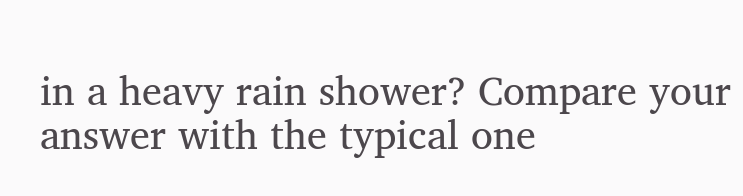in a heavy rain shower? Compare your answer with the typical one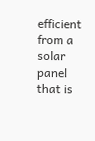efficient from a solar panel that is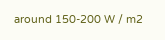around 150-200 W / m2